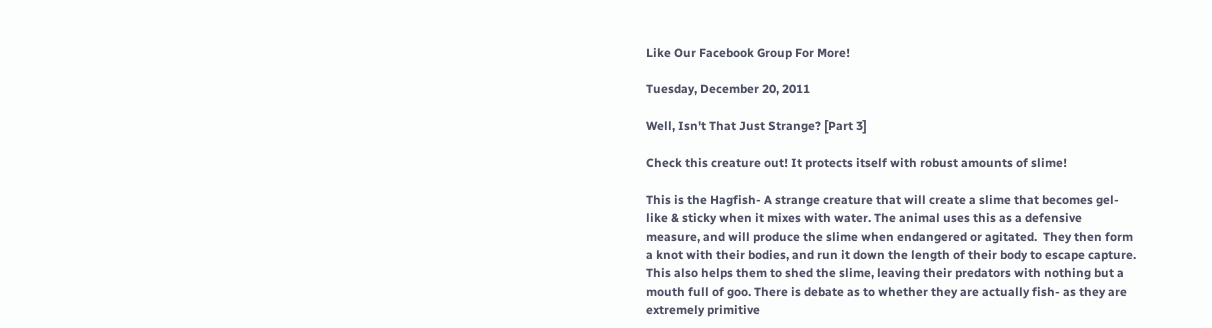Like Our Facebook Group For More!

Tuesday, December 20, 2011

Well, Isn't That Just Strange? [Part 3]

Check this creature out! It protects itself with robust amounts of slime!

This is the Hagfish- A strange creature that will create a slime that becomes gel-like & sticky when it mixes with water. The animal uses this as a defensive measure, and will produce the slime when endangered or agitated.  They then form a knot with their bodies, and run it down the length of their body to escape capture. This also helps them to shed the slime, leaving their predators with nothing but a mouth full of goo. There is debate as to whether they are actually fish- as they are extremely primitive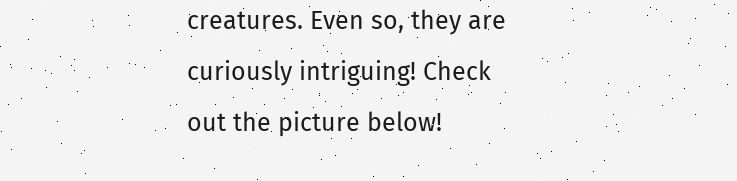creatures. Even so, they are curiously intriguing! Check out the picture below!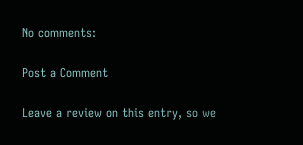No comments:

Post a Comment

Leave a review on this entry, so we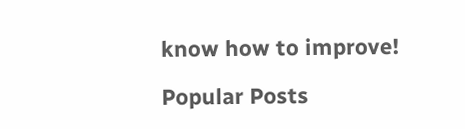know how to improve!

Popular Posts